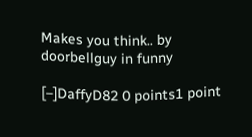Makes you think.. by doorbellguy in funny

[–]DaffyD82 0 points1 point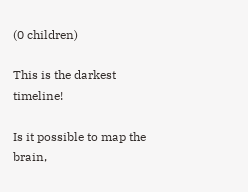(0 children)

This is the darkest timeline!

Is it possible to map the brain,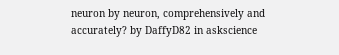neuron by neuron, comprehensively and accurately? by DaffyD82 in askscience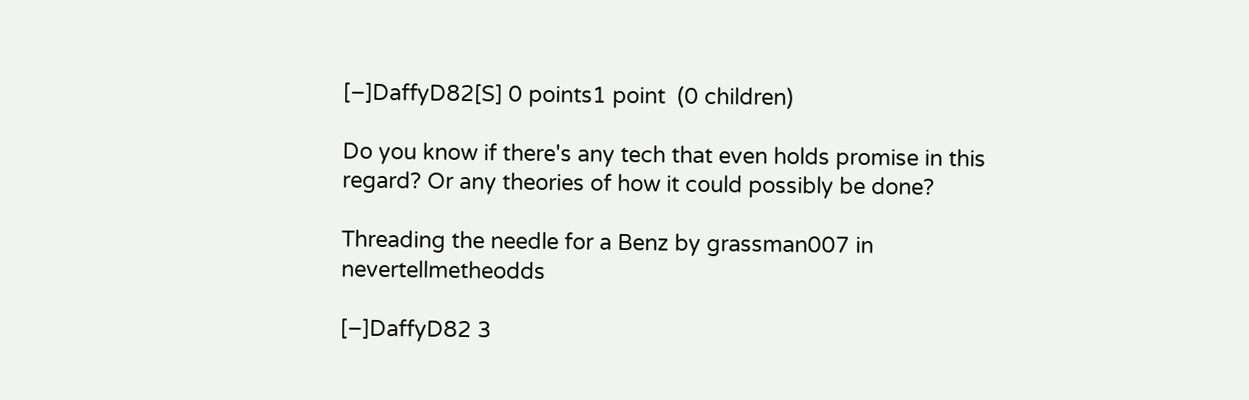[–]DaffyD82[S] 0 points1 point  (0 children)

Do you know if there's any tech that even holds promise in this regard? Or any theories of how it could possibly be done?

Threading the needle for a Benz by grassman007 in nevertellmetheodds

[–]DaffyD82 3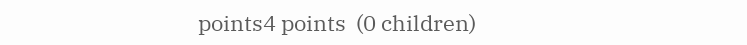points4 points  (0 children)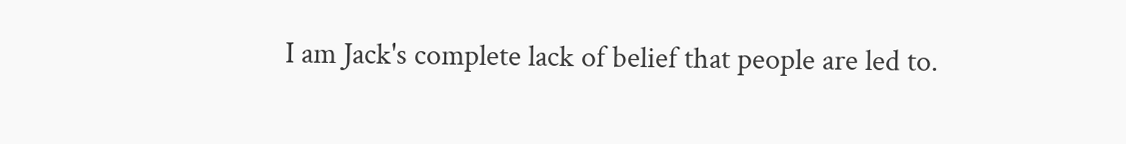I am Jack's complete lack of belief that people are led to.